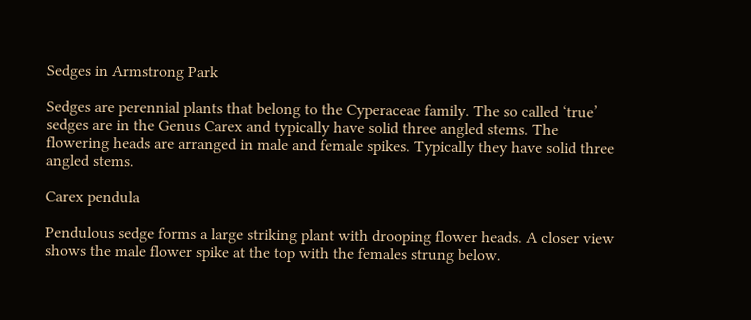Sedges in Armstrong Park

Sedges are perennial plants that belong to the Cyperaceae family. The so called ‘true’ sedges are in the Genus Carex and typically have solid three angled stems. The flowering heads are arranged in male and female spikes. Typically they have solid three angled stems.

Carex pendula

Pendulous sedge forms a large striking plant with drooping flower heads. A closer view shows the male flower spike at the top with the females strung below.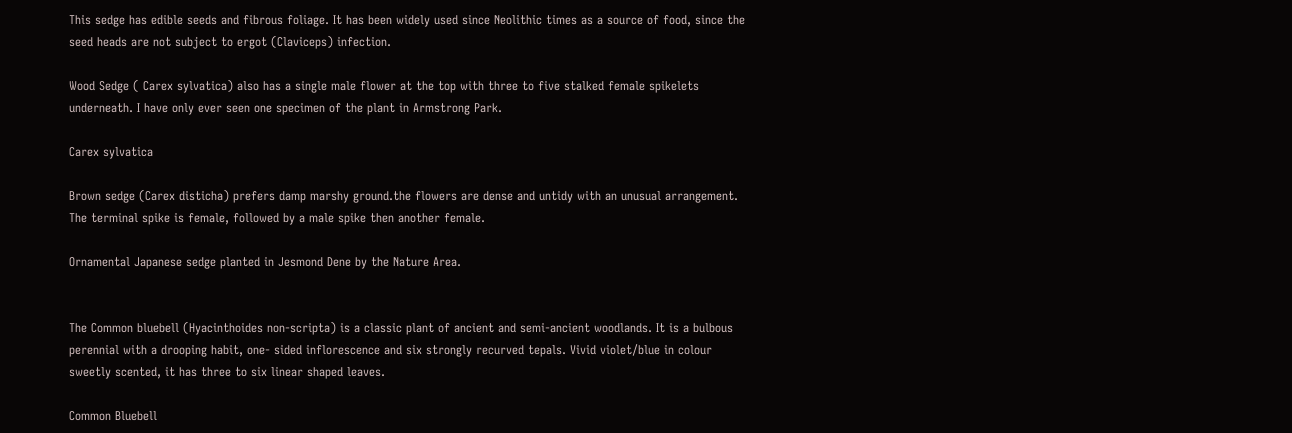This sedge has edible seeds and fibrous foliage. It has been widely used since Neolithic times as a source of food, since the seed heads are not subject to ergot (Claviceps) infection.

Wood Sedge ( Carex sylvatica) also has a single male flower at the top with three to five stalked female spikelets underneath. I have only ever seen one specimen of the plant in Armstrong Park.

Carex sylvatica

Brown sedge (Carex disticha) prefers damp marshy ground.the flowers are dense and untidy with an unusual arrangement. The terminal spike is female, followed by a male spike then another female.

Ornamental Japanese sedge planted in Jesmond Dene by the Nature Area.


The Common bluebell (Hyacinthoides non-scripta) is a classic plant of ancient and semi-ancient woodlands. It is a bulbous perennial with a drooping habit, one- sided inflorescence and six strongly recurved tepals. Vivid violet/blue in colour sweetly scented, it has three to six linear shaped leaves.

Common Bluebell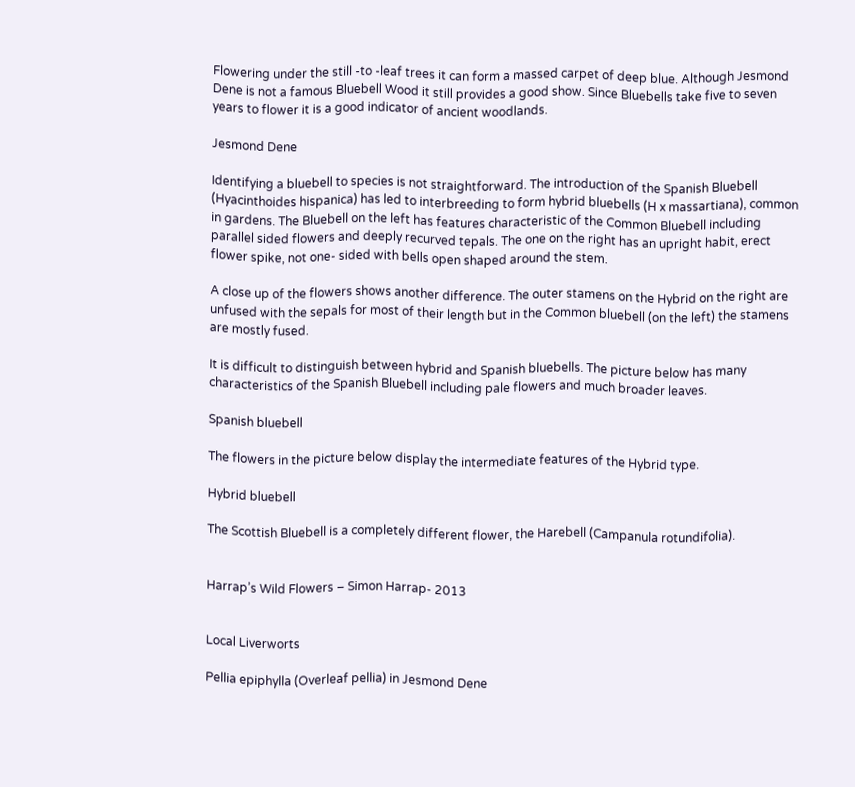Flowering under the still -to -leaf trees it can form a massed carpet of deep blue. Although Jesmond Dene is not a famous Bluebell Wood it still provides a good show. Since Bluebells take five to seven years to flower it is a good indicator of ancient woodlands.

Jesmond Dene

Identifying a bluebell to species is not straightforward. The introduction of the Spanish Bluebell (Hyacinthoides hispanica) has led to interbreeding to form hybrid bluebells (H x massartiana), common in gardens. The Bluebell on the left has features characteristic of the Common Bluebell including parallel sided flowers and deeply recurved tepals. The one on the right has an upright habit, erect flower spike, not one- sided with bells open shaped around the stem.

A close up of the flowers shows another difference. The outer stamens on the Hybrid on the right are unfused with the sepals for most of their length but in the Common bluebell (on the left) the stamens are mostly fused.

It is difficult to distinguish between hybrid and Spanish bluebells. The picture below has many characteristics of the Spanish Bluebell including pale flowers and much broader leaves.

Spanish bluebell

The flowers in the picture below display the intermediate features of the Hybrid type.

Hybrid bluebell

The Scottish Bluebell is a completely different flower, the Harebell (Campanula rotundifolia).


Harrap’s Wild Flowers – Simon Harrap- 2013


Local Liverworts

Pellia epiphylla (Overleaf pellia) in Jesmond Dene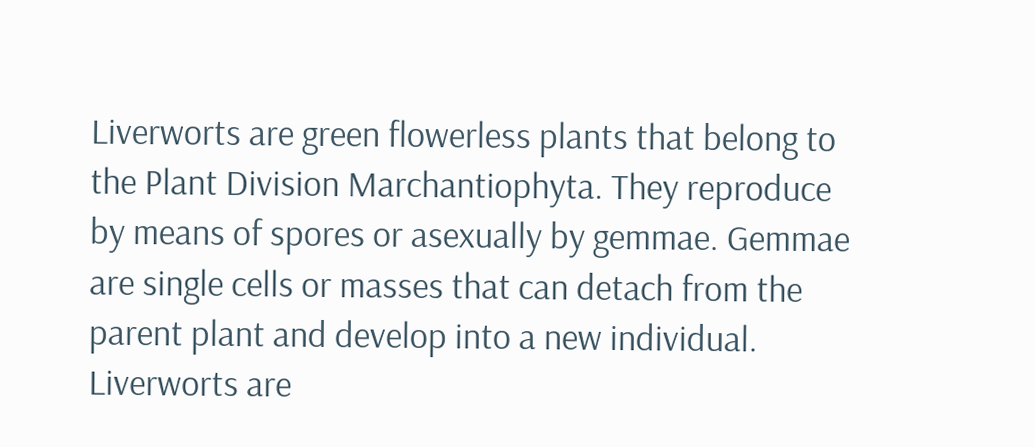Liverworts are green flowerless plants that belong to the Plant Division Marchantiophyta. They reproduce by means of spores or asexually by gemmae. Gemmae are single cells or masses that can detach from the parent plant and develop into a new individual. Liverworts are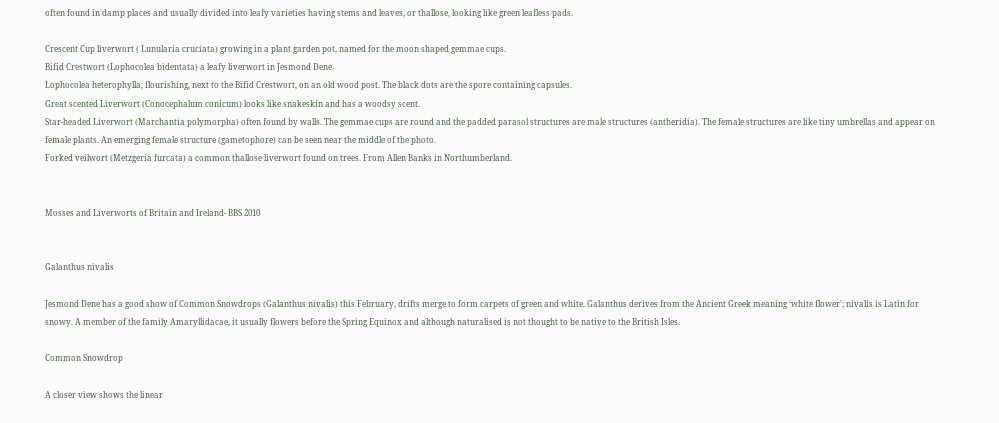often found in damp places and usually divided into leafy varieties having stems and leaves, or thallose, looking like green leafless pads.

Crescent Cup liverwort ( Lunularia cruciata) growing in a plant garden pot, named for the moon shaped gemmae cups.
Bifid Crestwort (Lophocolea bidentata) a leafy liverwort in Jesmond Dene.
Lophocolea heterophylla, flourishing, next to the Bifid Crestwort, on an old wood post. The black dots are the spore containing capsules.
Great scented Liverwort (Conocephalum conicum) looks like snakeskin and has a woodsy scent.
Star-headed Liverwort (Marchantia polymorpha) often found by walls. The gemmae cups are round and the padded parasol structures are male structures (antheridia). The female structures are like tiny umbrellas and appear on female plants. An emerging female structure (gametophore) can be seen near the middle of the photo.
Forked veilwort (Metzgeria furcata) a common thallose liverwort found on trees. From Allen Banks in Northumberland.


Mosses and Liverworts of Britain and Ireland- BBS 2010


Galanthus nivalis

Jesmond Dene has a good show of Common Snowdrops (Galanthus nivalis) this February, drifts merge to form carpets of green and white. Galanthus derives from the Ancient Greek meaning ‘white flower’; nivalis is Latin for snowy. A member of the family Amaryllidacae, it usually flowers before the Spring Equinox and although naturalised is not thought to be native to the British Isles.

Common Snowdrop

A closer view shows the linear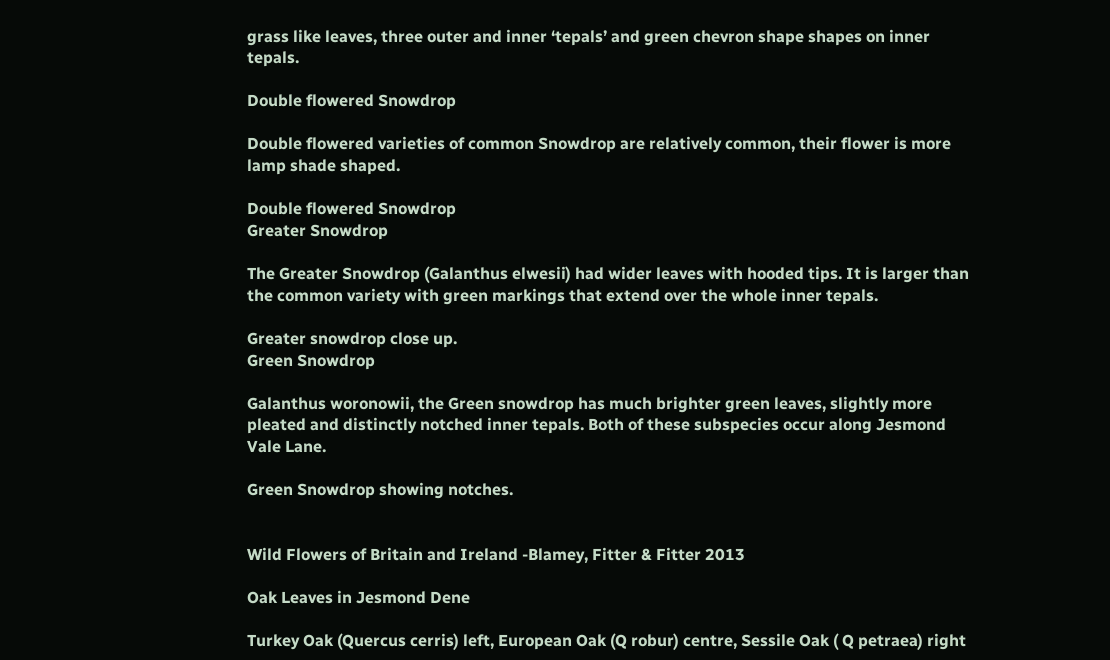grass like leaves, three outer and inner ‘tepals’ and green chevron shape shapes on inner tepals.

Double flowered Snowdrop

Double flowered varieties of common Snowdrop are relatively common, their flower is more lamp shade shaped.

Double flowered Snowdrop
Greater Snowdrop

The Greater Snowdrop (Galanthus elwesii) had wider leaves with hooded tips. It is larger than the common variety with green markings that extend over the whole inner tepals.

Greater snowdrop close up.
Green Snowdrop

Galanthus woronowii, the Green snowdrop has much brighter green leaves, slightly more pleated and distinctly notched inner tepals. Both of these subspecies occur along Jesmond Vale Lane.

Green Snowdrop showing notches.


Wild Flowers of Britain and Ireland -Blamey, Fitter & Fitter 2013

Oak Leaves in Jesmond Dene

Turkey Oak (Quercus cerris) left, European Oak (Q robur) centre, Sessile Oak ( Q petraea) right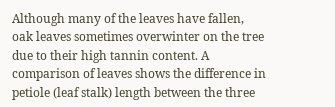Although many of the leaves have fallen, oak leaves sometimes overwinter on the tree due to their high tannin content. A comparison of leaves shows the difference in petiole (leaf stalk) length between the three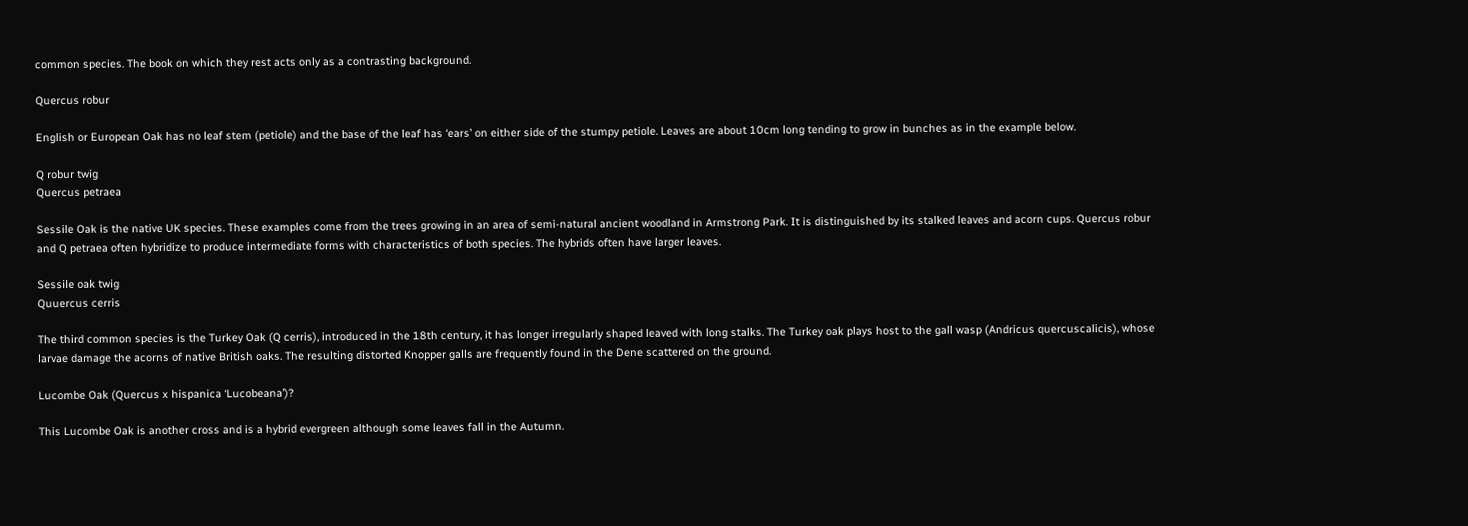common species. The book on which they rest acts only as a contrasting background.

Quercus robur

English or European Oak has no leaf stem (petiole) and the base of the leaf has ‘ears’ on either side of the stumpy petiole. Leaves are about 10cm long tending to grow in bunches as in the example below.

Q robur twig
Quercus petraea

Sessile Oak is the native UK species. These examples come from the trees growing in an area of semi-natural ancient woodland in Armstrong Park. It is distinguished by its stalked leaves and acorn cups. Quercus robur and Q petraea often hybridize to produce intermediate forms with characteristics of both species. The hybrids often have larger leaves.

Sessile oak twig
Quuercus cerris

The third common species is the Turkey Oak (Q cerris), introduced in the 18th century, it has longer irregularly shaped leaved with long stalks. The Turkey oak plays host to the gall wasp (Andricus quercuscalicis), whose larvae damage the acorns of native British oaks. The resulting distorted Knopper galls are frequently found in the Dene scattered on the ground.

Lucombe Oak (Quercus x hispanica ‘Lucobeana’)?

This Lucombe Oak is another cross and is a hybrid evergreen although some leaves fall in the Autumn.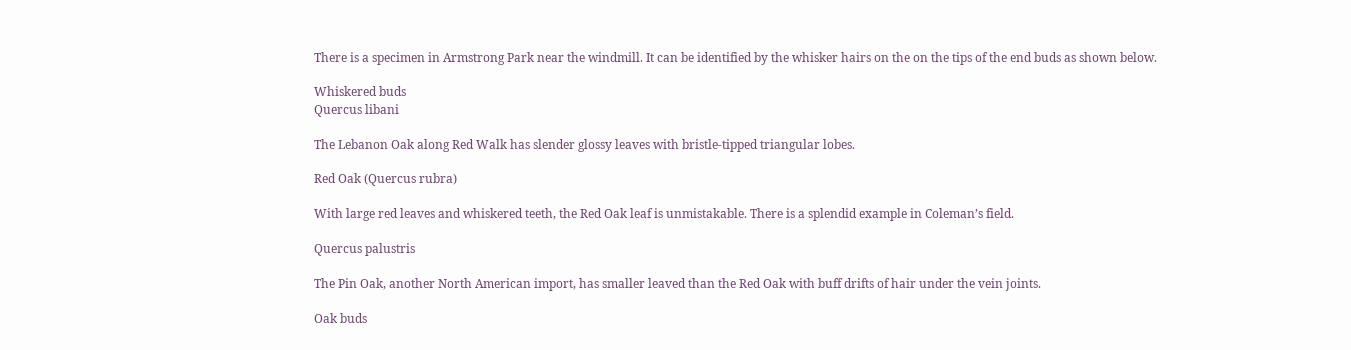There is a specimen in Armstrong Park near the windmill. It can be identified by the whisker hairs on the on the tips of the end buds as shown below.

Whiskered buds
Quercus libani

The Lebanon Oak along Red Walk has slender glossy leaves with bristle-tipped triangular lobes.

Red Oak (Quercus rubra)

With large red leaves and whiskered teeth, the Red Oak leaf is unmistakable. There is a splendid example in Coleman’s field.

Quercus palustris

The Pin Oak, another North American import, has smaller leaved than the Red Oak with buff drifts of hair under the vein joints.

Oak buds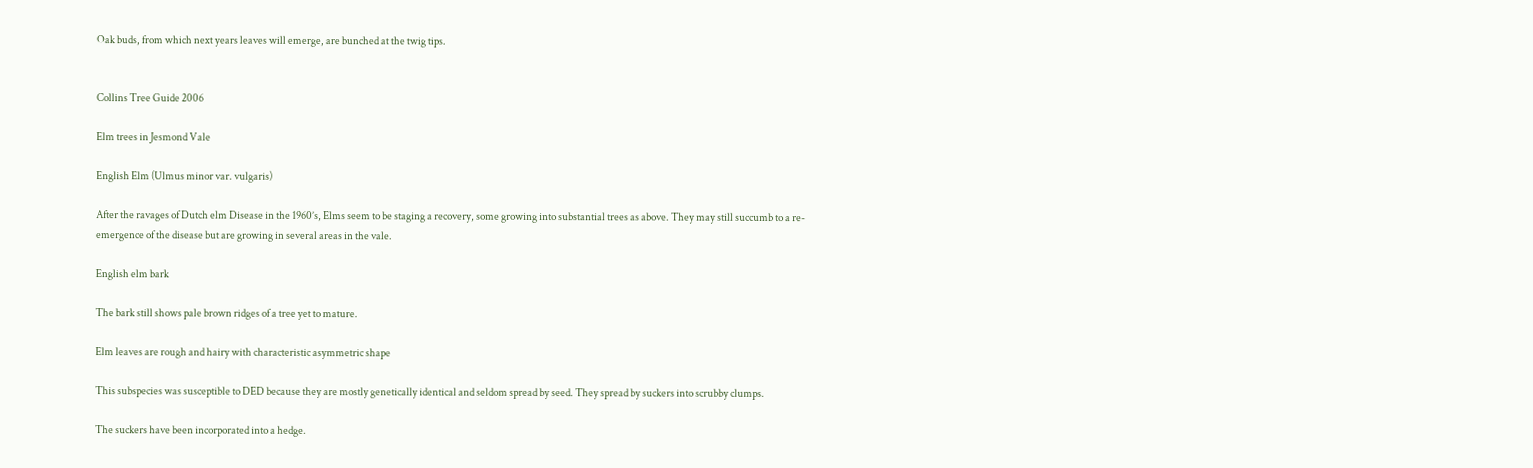Oak buds, from which next years leaves will emerge, are bunched at the twig tips.


Collins Tree Guide 2006

Elm trees in Jesmond Vale

English Elm (Ulmus minor var. vulgaris)

After the ravages of Dutch elm Disease in the 1960’s, Elms seem to be staging a recovery, some growing into substantial trees as above. They may still succumb to a re-emergence of the disease but are growing in several areas in the vale.

English elm bark

The bark still shows pale brown ridges of a tree yet to mature.

Elm leaves are rough and hairy with characteristic asymmetric shape

This subspecies was susceptible to DED because they are mostly genetically identical and seldom spread by seed. They spread by suckers into scrubby clumps.

The suckers have been incorporated into a hedge.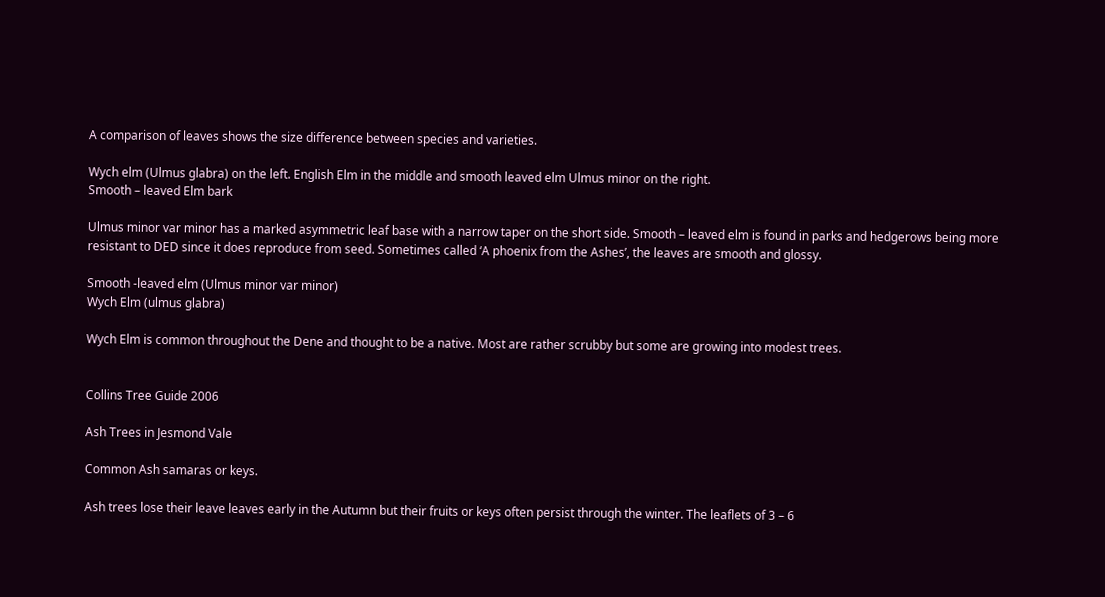A comparison of leaves shows the size difference between species and varieties.

Wych elm (Ulmus glabra) on the left. English Elm in the middle and smooth leaved elm Ulmus minor on the right.
Smooth – leaved Elm bark

Ulmus minor var minor has a marked asymmetric leaf base with a narrow taper on the short side. Smooth – leaved elm is found in parks and hedgerows being more resistant to DED since it does reproduce from seed. Sometimes called ‘A phoenix from the Ashes’, the leaves are smooth and glossy.

Smooth -leaved elm (Ulmus minor var minor)
Wych Elm (ulmus glabra)

Wych Elm is common throughout the Dene and thought to be a native. Most are rather scrubby but some are growing into modest trees.


Collins Tree Guide 2006

Ash Trees in Jesmond Vale

Common Ash samaras or keys.

Ash trees lose their leave leaves early in the Autumn but their fruits or keys often persist through the winter. The leaflets of 3 – 6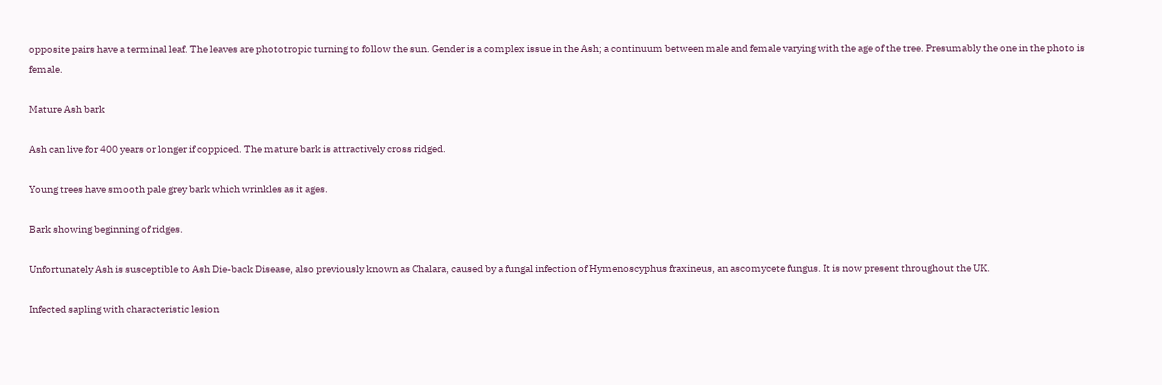opposite pairs have a terminal leaf. The leaves are phototropic turning to follow the sun. Gender is a complex issue in the Ash; a continuum between male and female varying with the age of the tree. Presumably the one in the photo is female.

Mature Ash bark

Ash can live for 400 years or longer if coppiced. The mature bark is attractively cross ridged.

Young trees have smooth pale grey bark which wrinkles as it ages.

Bark showing beginning of ridges.

Unfortunately Ash is susceptible to Ash Die-back Disease, also previously known as Chalara, caused by a fungal infection of Hymenoscyphus fraxineus, an ascomycete fungus. It is now present throughout the UK.

Infected sapling with characteristic lesion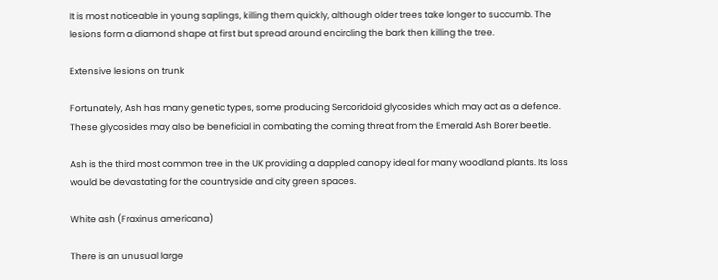It is most noticeable in young saplings, killing them quickly, although older trees take longer to succumb. The lesions form a diamond shape at first but spread around encircling the bark then killing the tree.

Extensive lesions on trunk

Fortunately, Ash has many genetic types, some producing Sercoridoid glycosides which may act as a defence. These glycosides may also be beneficial in combating the coming threat from the Emerald Ash Borer beetle.

Ash is the third most common tree in the UK providing a dappled canopy ideal for many woodland plants. Its loss would be devastating for the countryside and city green spaces.

White ash (Fraxinus americana)

There is an unusual large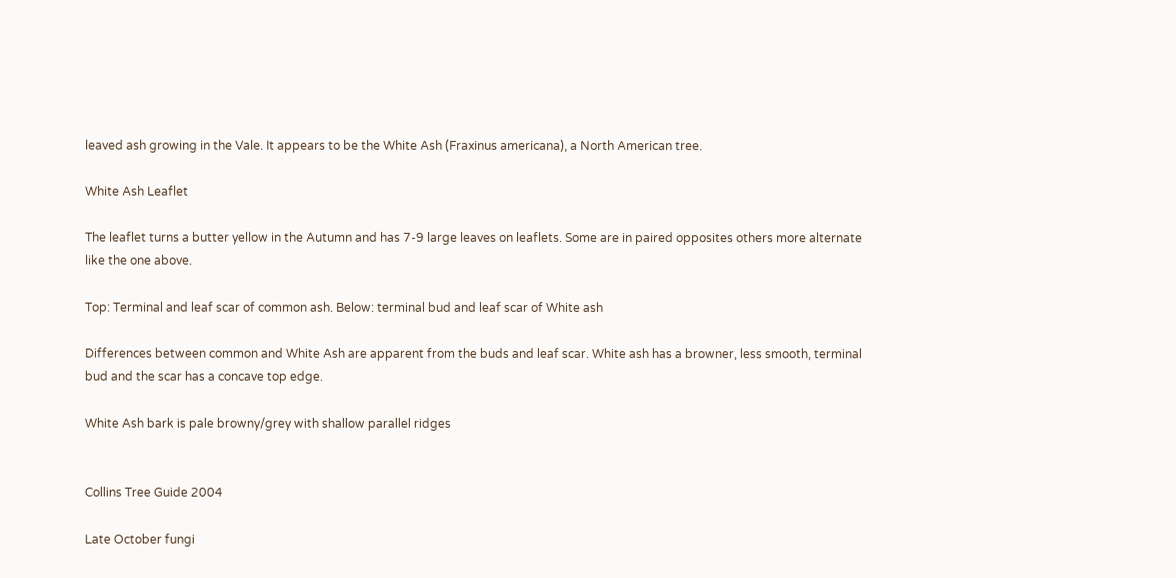leaved ash growing in the Vale. It appears to be the White Ash (Fraxinus americana), a North American tree.

White Ash Leaflet

The leaflet turns a butter yellow in the Autumn and has 7-9 large leaves on leaflets. Some are in paired opposites others more alternate like the one above.

Top: Terminal and leaf scar of common ash. Below: terminal bud and leaf scar of White ash

Differences between common and White Ash are apparent from the buds and leaf scar. White ash has a browner, less smooth, terminal bud and the scar has a concave top edge.

White Ash bark is pale browny/grey with shallow parallel ridges


Collins Tree Guide 2004

Late October fungi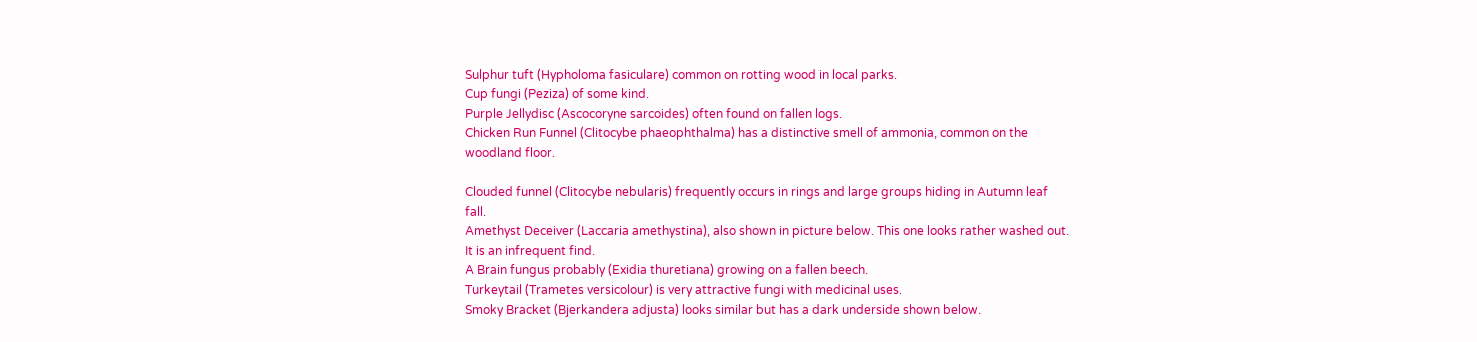Sulphur tuft (Hypholoma fasiculare) common on rotting wood in local parks.
Cup fungi (Peziza) of some kind.
Purple Jellydisc (Ascocoryne sarcoides) often found on fallen logs.
Chicken Run Funnel (Clitocybe phaeophthalma) has a distinctive smell of ammonia, common on the woodland floor.

Clouded funnel (Clitocybe nebularis) frequently occurs in rings and large groups hiding in Autumn leaf fall.
Amethyst Deceiver (Laccaria amethystina), also shown in picture below. This one looks rather washed out. It is an infrequent find.
A Brain fungus probably (Exidia thuretiana) growing on a fallen beech.
Turkeytail (Trametes versicolour) is very attractive fungi with medicinal uses.
Smoky Bracket (Bjerkandera adjusta) looks similar but has a dark underside shown below.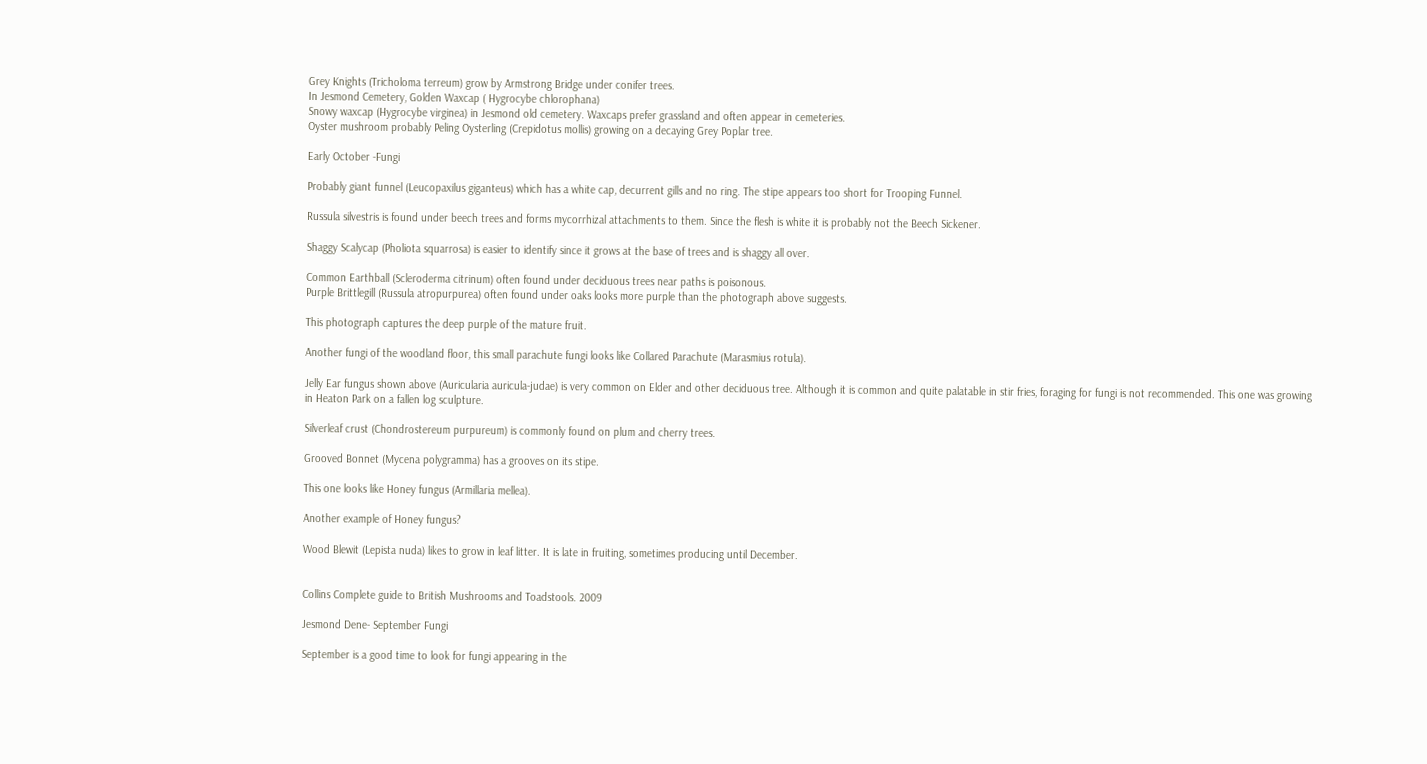Grey Knights (Tricholoma terreum) grow by Armstrong Bridge under conifer trees.
In Jesmond Cemetery, Golden Waxcap ( Hygrocybe chlorophana)
Snowy waxcap (Hygrocybe virginea) in Jesmond old cemetery. Waxcaps prefer grassland and often appear in cemeteries.
Oyster mushroom probably Peling Oysterling (Crepidotus mollis) growing on a decaying Grey Poplar tree.

Early October -Fungi

Probably giant funnel (Leucopaxilus giganteus) which has a white cap, decurrent gills and no ring. The stipe appears too short for Trooping Funnel.

Russula silvestris is found under beech trees and forms mycorrhizal attachments to them. Since the flesh is white it is probably not the Beech Sickener.

Shaggy Scalycap (Pholiota squarrosa) is easier to identify since it grows at the base of trees and is shaggy all over.

Common Earthball (Scleroderma citrinum) often found under deciduous trees near paths is poisonous.
Purple Brittlegill (Russula atropurpurea) often found under oaks looks more purple than the photograph above suggests.

This photograph captures the deep purple of the mature fruit.

Another fungi of the woodland floor, this small parachute fungi looks like Collared Parachute (Marasmius rotula).

Jelly Ear fungus shown above (Auricularia auricula-judae) is very common on Elder and other deciduous tree. Although it is common and quite palatable in stir fries, foraging for fungi is not recommended. This one was growing in Heaton Park on a fallen log sculpture.

Silverleaf crust (Chondrostereum purpureum) is commonly found on plum and cherry trees.

Grooved Bonnet (Mycena polygramma) has a grooves on its stipe.

This one looks like Honey fungus (Armillaria mellea).

Another example of Honey fungus?

Wood Blewit (Lepista nuda) likes to grow in leaf litter. It is late in fruiting, sometimes producing until December.


Collins Complete guide to British Mushrooms and Toadstools. 2009

Jesmond Dene- September Fungi

September is a good time to look for fungi appearing in the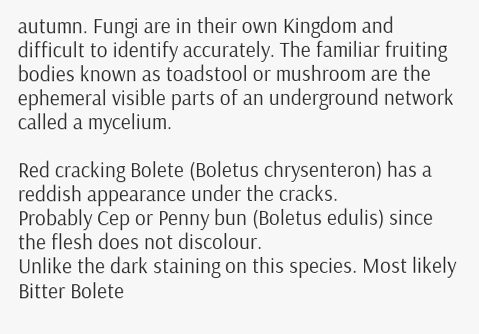autumn. Fungi are in their own Kingdom and difficult to identify accurately. The familiar fruiting bodies known as toadstool or mushroom are the ephemeral visible parts of an underground network called a mycelium.

Red cracking Bolete (Boletus chrysenteron) has a reddish appearance under the cracks.
Probably Cep or Penny bun (Boletus edulis) since the flesh does not discolour.
Unlike the dark staining on this species. Most likely Bitter Bolete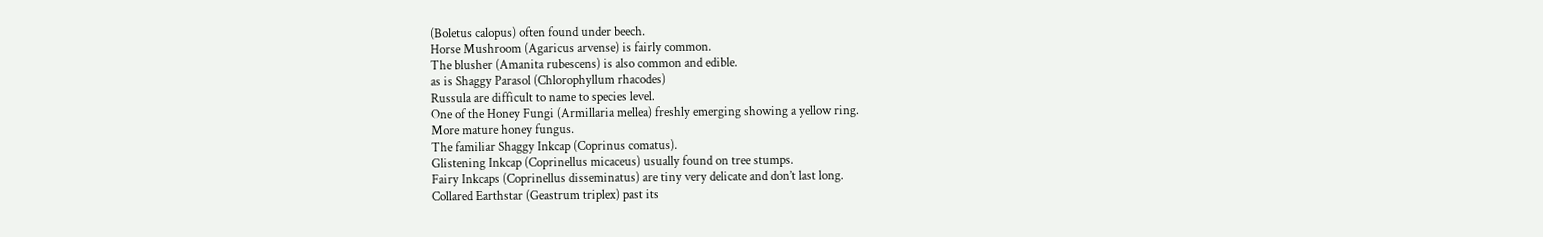(Boletus calopus) often found under beech.
Horse Mushroom (Agaricus arvense) is fairly common.
The blusher (Amanita rubescens) is also common and edible.
as is Shaggy Parasol (Chlorophyllum rhacodes)
Russula are difficult to name to species level.
One of the Honey Fungi (Armillaria mellea) freshly emerging showing a yellow ring.
More mature honey fungus.
The familiar Shaggy Inkcap (Coprinus comatus).
Glistening Inkcap (Coprinellus micaceus) usually found on tree stumps.
Fairy Inkcaps (Coprinellus disseminatus) are tiny very delicate and don’t last long.
Collared Earthstar (Geastrum triplex) past its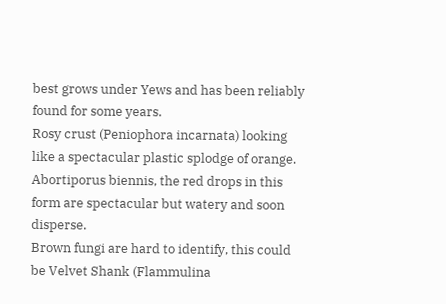best grows under Yews and has been reliably found for some years.
Rosy crust (Peniophora incarnata) looking like a spectacular plastic splodge of orange.
Abortiporus biennis, the red drops in this form are spectacular but watery and soon disperse.
Brown fungi are hard to identify, this could be Velvet Shank (Flammulina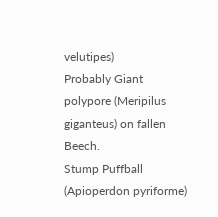velutipes)
Probably Giant polypore (Meripilus giganteus) on fallen Beech.
Stump Puffball (Apioperdon pyriforme)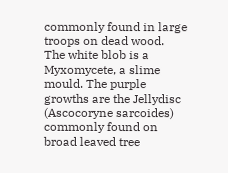commonly found in large troops on dead wood.
The white blob is a Myxomycete, a slime mould. The purple growths are the Jellydisc (Ascocoryne sarcoides) commonly found on broad leaved tree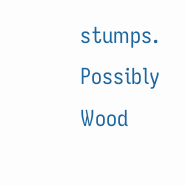stumps.
Possibly Wood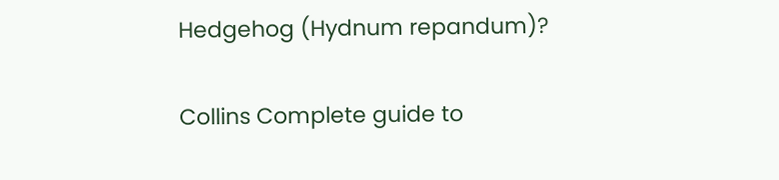Hedgehog (Hydnum repandum)?


Collins Complete guide to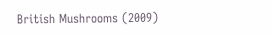British Mushrooms (2009)